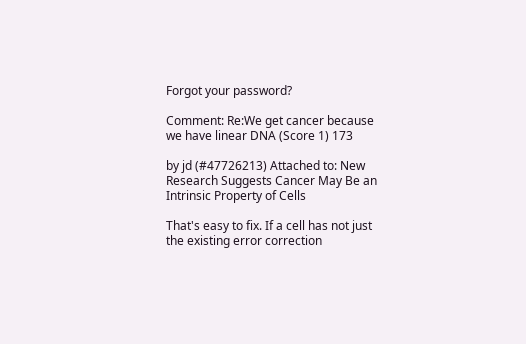Forgot your password?

Comment: Re:We get cancer because we have linear DNA (Score 1) 173

by jd (#47726213) Attached to: New Research Suggests Cancer May Be an Intrinsic Property of Cells

That's easy to fix. If a cell has not just the existing error correction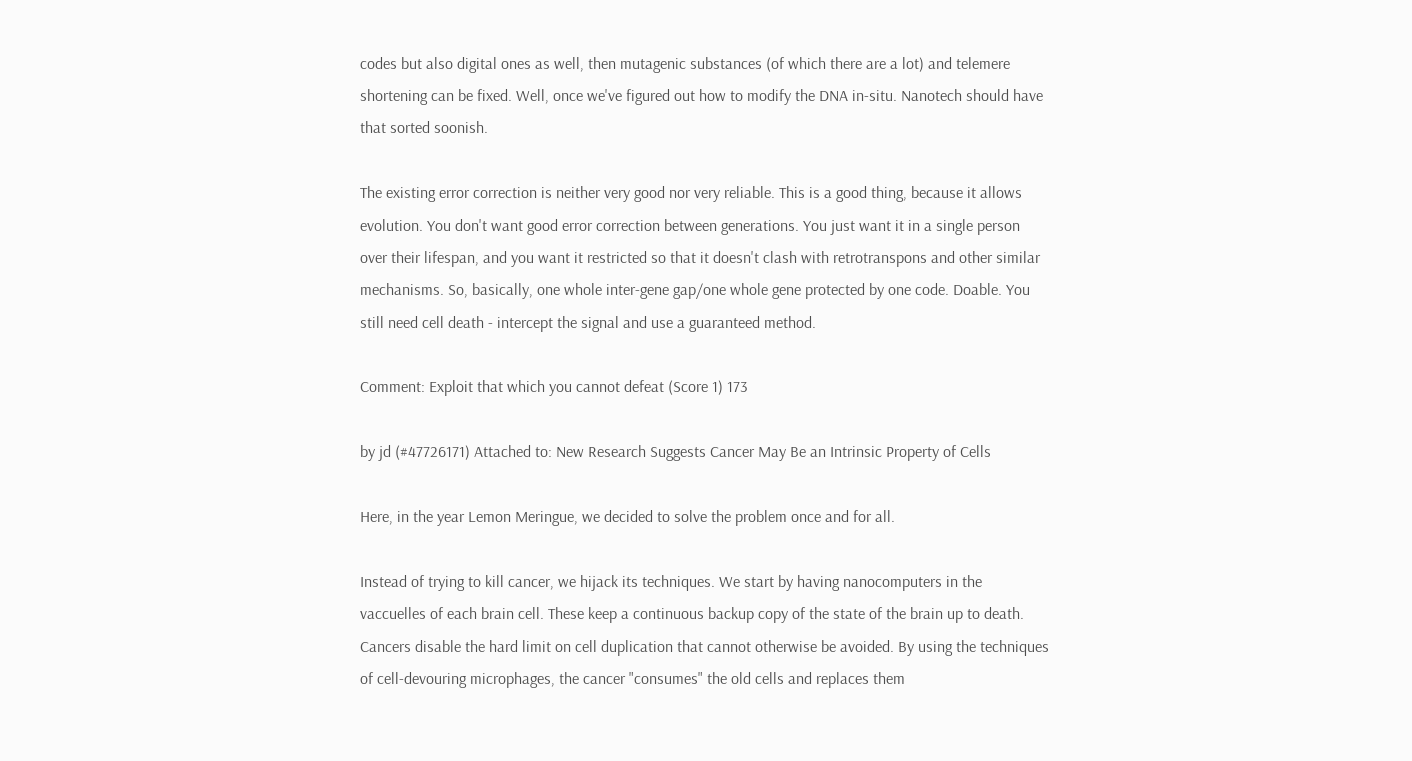codes but also digital ones as well, then mutagenic substances (of which there are a lot) and telemere shortening can be fixed. Well, once we've figured out how to modify the DNA in-situ. Nanotech should have that sorted soonish.

The existing error correction is neither very good nor very reliable. This is a good thing, because it allows evolution. You don't want good error correction between generations. You just want it in a single person over their lifespan, and you want it restricted so that it doesn't clash with retrotranspons and other similar mechanisms. So, basically, one whole inter-gene gap/one whole gene protected by one code. Doable. You still need cell death - intercept the signal and use a guaranteed method.

Comment: Exploit that which you cannot defeat (Score 1) 173

by jd (#47726171) Attached to: New Research Suggests Cancer May Be an Intrinsic Property of Cells

Here, in the year Lemon Meringue, we decided to solve the problem once and for all.

Instead of trying to kill cancer, we hijack its techniques. We start by having nanocomputers in the vaccuelles of each brain cell. These keep a continuous backup copy of the state of the brain up to death. Cancers disable the hard limit on cell duplication that cannot otherwise be avoided. By using the techniques of cell-devouring microphages, the cancer "consumes" the old cells and replaces them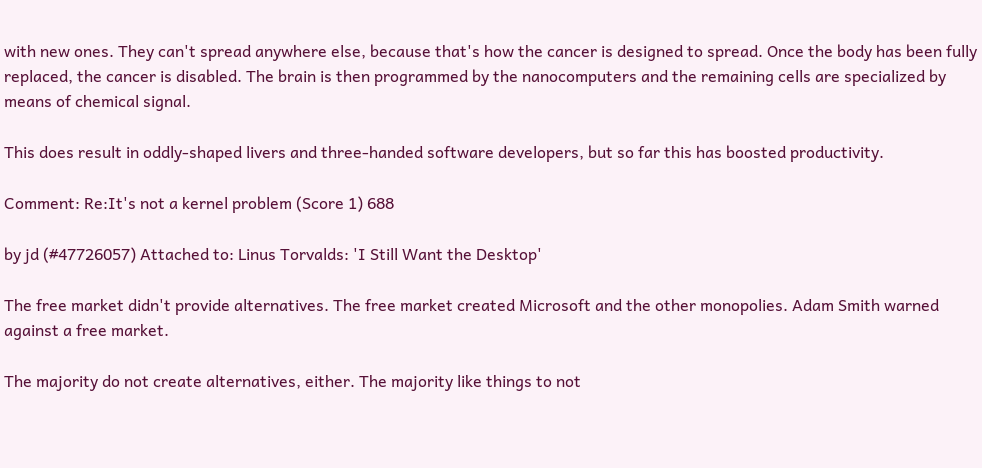with new ones. They can't spread anywhere else, because that's how the cancer is designed to spread. Once the body has been fully replaced, the cancer is disabled. The brain is then programmed by the nanocomputers and the remaining cells are specialized by means of chemical signal.

This does result in oddly-shaped livers and three-handed software developers, but so far this has boosted productivity.

Comment: Re:It's not a kernel problem (Score 1) 688

by jd (#47726057) Attached to: Linus Torvalds: 'I Still Want the Desktop'

The free market didn't provide alternatives. The free market created Microsoft and the other monopolies. Adam Smith warned against a free market.

The majority do not create alternatives, either. The majority like things to not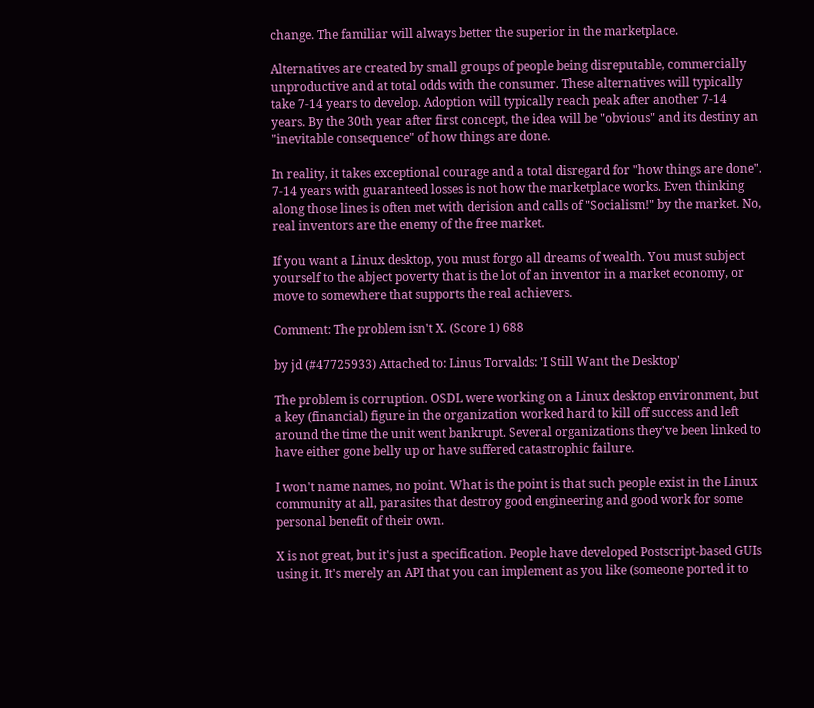change. The familiar will always better the superior in the marketplace.

Alternatives are created by small groups of people being disreputable, commercially unproductive and at total odds with the consumer. These alternatives will typically take 7-14 years to develop. Adoption will typically reach peak after another 7-14 years. By the 30th year after first concept, the idea will be "obvious" and its destiny an "inevitable consequence" of how things are done.

In reality, it takes exceptional courage and a total disregard for "how things are done". 7-14 years with guaranteed losses is not how the marketplace works. Even thinking along those lines is often met with derision and calls of "Socialism!" by the market. No, real inventors are the enemy of the free market.

If you want a Linux desktop, you must forgo all dreams of wealth. You must subject yourself to the abject poverty that is the lot of an inventor in a market economy, or move to somewhere that supports the real achievers.

Comment: The problem isn't X. (Score 1) 688

by jd (#47725933) Attached to: Linus Torvalds: 'I Still Want the Desktop'

The problem is corruption. OSDL were working on a Linux desktop environment, but a key (financial) figure in the organization worked hard to kill off success and left around the time the unit went bankrupt. Several organizations they've been linked to have either gone belly up or have suffered catastrophic failure.

I won't name names, no point. What is the point is that such people exist in the Linux community at all, parasites that destroy good engineering and good work for some personal benefit of their own.

X is not great, but it's just a specification. People have developed Postscript-based GUIs using it. It's merely an API that you can implement as you like (someone ported it to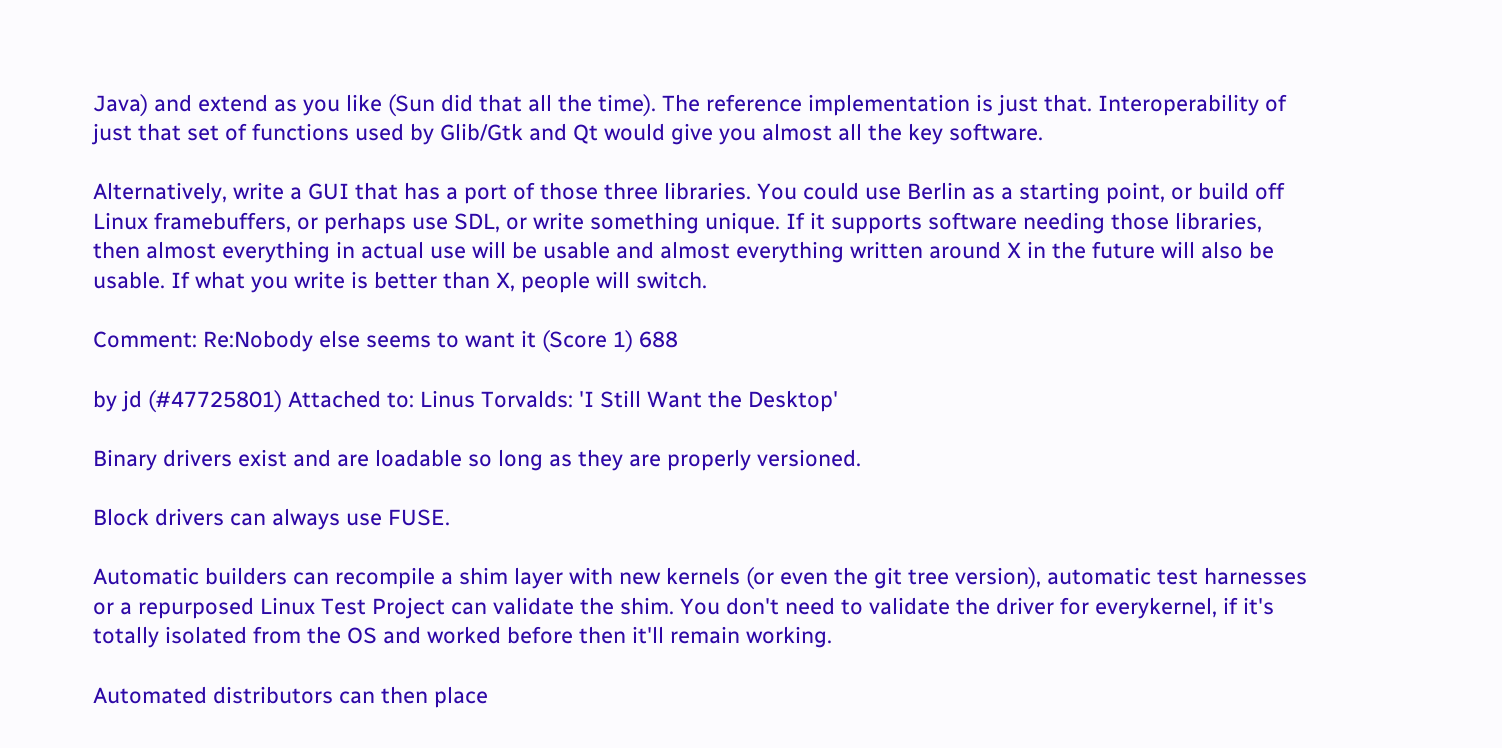Java) and extend as you like (Sun did that all the time). The reference implementation is just that. Interoperability of just that set of functions used by Glib/Gtk and Qt would give you almost all the key software.

Alternatively, write a GUI that has a port of those three libraries. You could use Berlin as a starting point, or build off Linux framebuffers, or perhaps use SDL, or write something unique. If it supports software needing those libraries, then almost everything in actual use will be usable and almost everything written around X in the future will also be usable. If what you write is better than X, people will switch.

Comment: Re:Nobody else seems to want it (Score 1) 688

by jd (#47725801) Attached to: Linus Torvalds: 'I Still Want the Desktop'

Binary drivers exist and are loadable so long as they are properly versioned.

Block drivers can always use FUSE.

Automatic builders can recompile a shim layer with new kernels (or even the git tree version), automatic test harnesses or a repurposed Linux Test Project can validate the shim. You don't need to validate the driver for everykernel, if it's totally isolated from the OS and worked before then it'll remain working.

Automated distributors can then place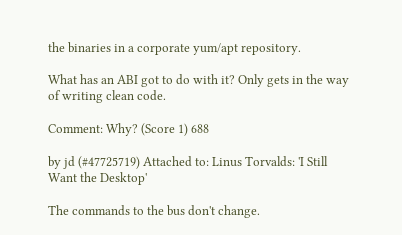the binaries in a corporate yum/apt repository.

What has an ABI got to do with it? Only gets in the way of writing clean code.

Comment: Why? (Score 1) 688

by jd (#47725719) Attached to: Linus Torvalds: 'I Still Want the Desktop'

The commands to the bus don't change.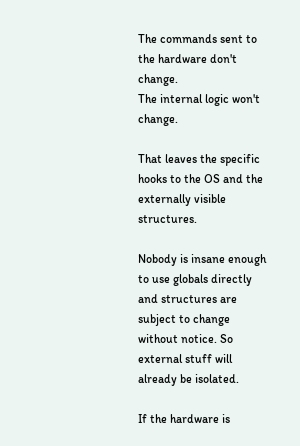The commands sent to the hardware don't change.
The internal logic won't change.

That leaves the specific hooks to the OS and the externally visible structures.

Nobody is insane enough to use globals directly and structures are subject to change without notice. So external stuff will already be isolated.

If the hardware is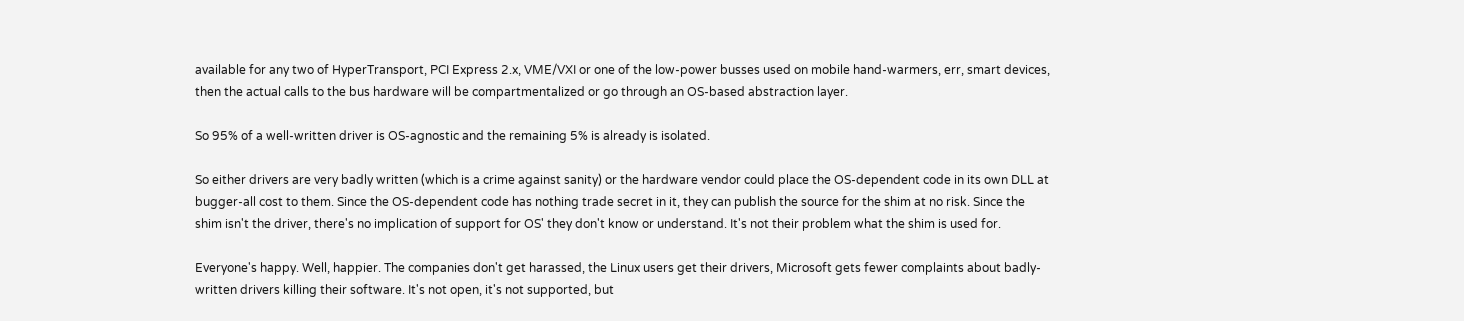available for any two of HyperTransport, PCI Express 2.x, VME/VXI or one of the low-power busses used on mobile hand-warmers, err, smart devices, then the actual calls to the bus hardware will be compartmentalized or go through an OS-based abstraction layer.

So 95% of a well-written driver is OS-agnostic and the remaining 5% is already is isolated.

So either drivers are very badly written (which is a crime against sanity) or the hardware vendor could place the OS-dependent code in its own DLL at bugger-all cost to them. Since the OS-dependent code has nothing trade secret in it, they can publish the source for the shim at no risk. Since the shim isn't the driver, there's no implication of support for OS' they don't know or understand. It's not their problem what the shim is used for.

Everyone's happy. Well, happier. The companies don't get harassed, the Linux users get their drivers, Microsoft gets fewer complaints about badly-written drivers killing their software. It's not open, it's not supported, but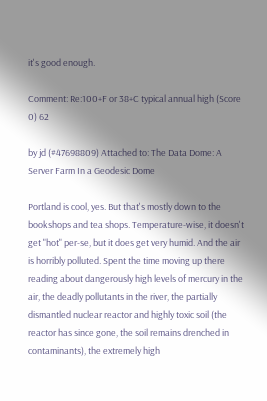it's good enough.

Comment: Re:100+F or 38+C typical annual high (Score 0) 62

by jd (#47698809) Attached to: The Data Dome: A Server Farm In a Geodesic Dome

Portland is cool, yes. But that's mostly down to the bookshops and tea shops. Temperature-wise, it doesn't get "hot" per-se, but it does get very humid. And the air is horribly polluted. Spent the time moving up there reading about dangerously high levels of mercury in the air, the deadly pollutants in the river, the partially dismantled nuclear reactor and highly toxic soil (the reactor has since gone, the soil remains drenched in contaminants), the extremely high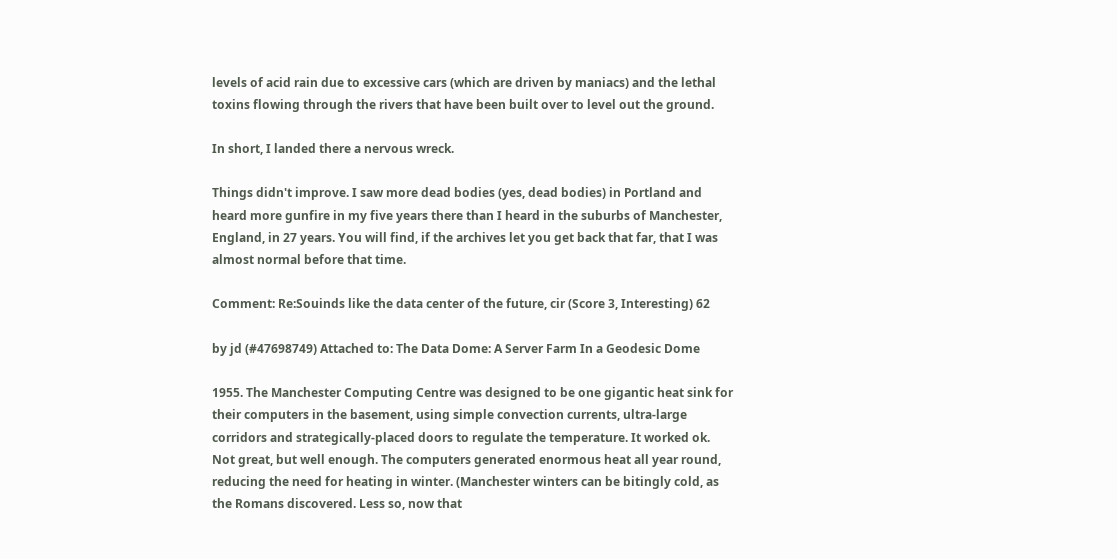levels of acid rain due to excessive cars (which are driven by maniacs) and the lethal toxins flowing through the rivers that have been built over to level out the ground.

In short, I landed there a nervous wreck.

Things didn't improve. I saw more dead bodies (yes, dead bodies) in Portland and heard more gunfire in my five years there than I heard in the suburbs of Manchester, England, in 27 years. You will find, if the archives let you get back that far, that I was almost normal before that time.

Comment: Re:Souinds like the data center of the future, cir (Score 3, Interesting) 62

by jd (#47698749) Attached to: The Data Dome: A Server Farm In a Geodesic Dome

1955. The Manchester Computing Centre was designed to be one gigantic heat sink for their computers in the basement, using simple convection currents, ultra-large corridors and strategically-placed doors to regulate the temperature. It worked ok. Not great, but well enough. The computers generated enormous heat all year round, reducing the need for heating in winter. (Manchester winters can be bitingly cold, as the Romans discovered. Less so, now that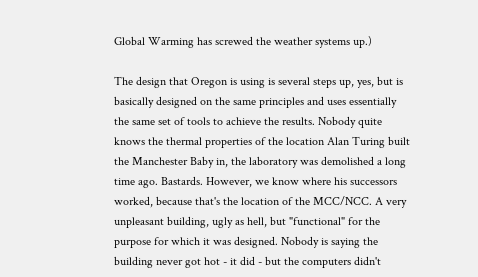Global Warming has screwed the weather systems up.)

The design that Oregon is using is several steps up, yes, but is basically designed on the same principles and uses essentially the same set of tools to achieve the results. Nobody quite knows the thermal properties of the location Alan Turing built the Manchester Baby in, the laboratory was demolished a long time ago. Bastards. However, we know where his successors worked, because that's the location of the MCC/NCC. A very unpleasant building, ugly as hell, but "functional" for the purpose for which it was designed. Nobody is saying the building never got hot - it did - but the computers didn't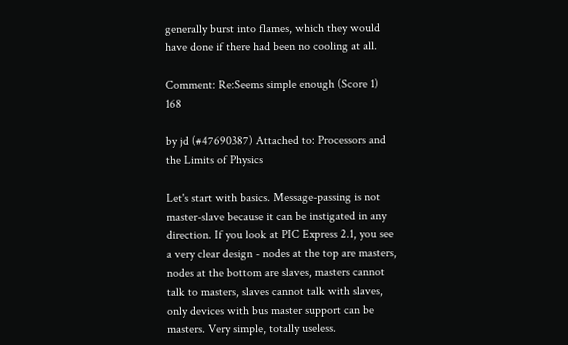generally burst into flames, which they would have done if there had been no cooling at all.

Comment: Re:Seems simple enough (Score 1) 168

by jd (#47690387) Attached to: Processors and the Limits of Physics

Let's start with basics. Message-passing is not master-slave because it can be instigated in any direction. If you look at PIC Express 2.1, you see a very clear design - nodes at the top are masters, nodes at the bottom are slaves, masters cannot talk to masters, slaves cannot talk with slaves, only devices with bus master support can be masters. Very simple, totally useless.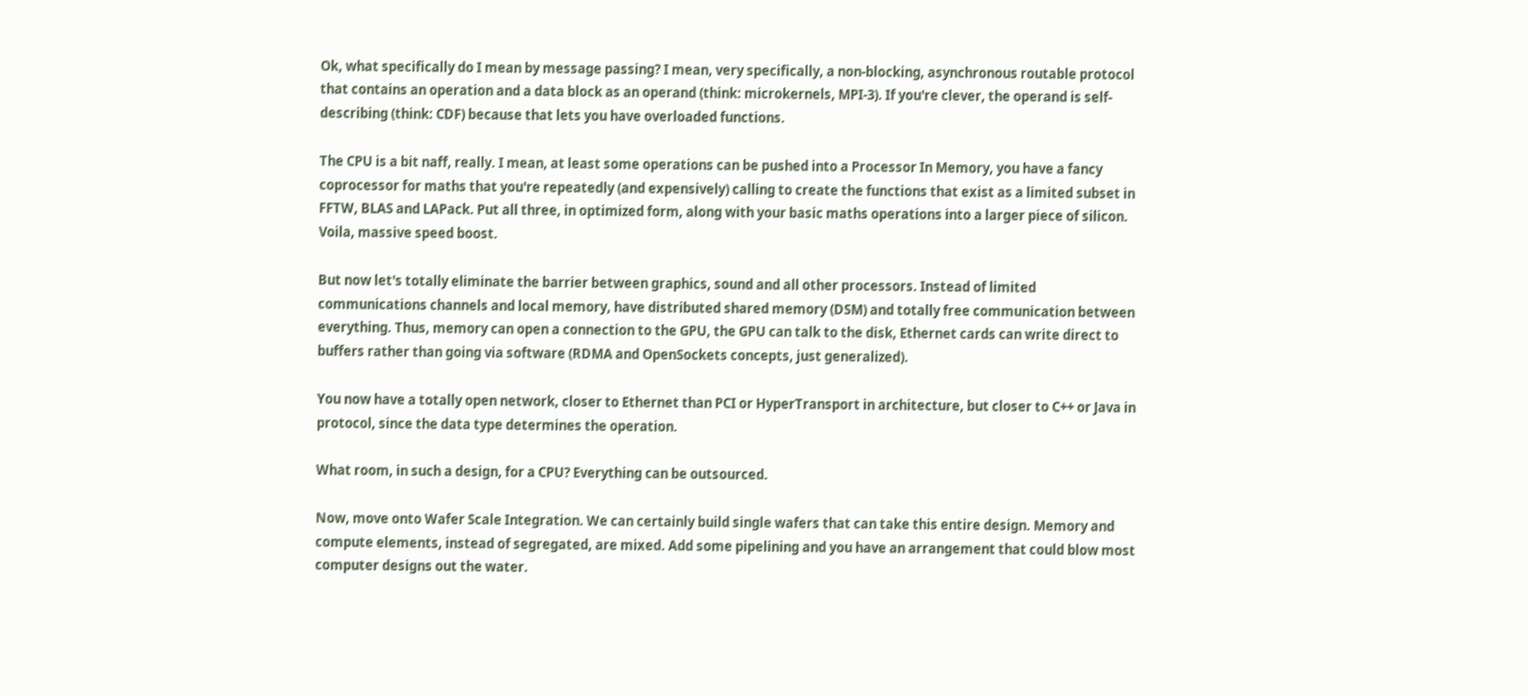Ok, what specifically do I mean by message passing? I mean, very specifically, a non-blocking, asynchronous routable protocol that contains an operation and a data block as an operand (think: microkernels, MPI-3). If you're clever, the operand is self-describing (think: CDF) because that lets you have overloaded functions.

The CPU is a bit naff, really. I mean, at least some operations can be pushed into a Processor In Memory, you have a fancy coprocessor for maths that you're repeatedly (and expensively) calling to create the functions that exist as a limited subset in FFTW, BLAS and LAPack. Put all three, in optimized form, along with your basic maths operations into a larger piece of silicon. Voila, massive speed boost.

But now let's totally eliminate the barrier between graphics, sound and all other processors. Instead of limited communications channels and local memory, have distributed shared memory (DSM) and totally free communication between everything. Thus, memory can open a connection to the GPU, the GPU can talk to the disk, Ethernet cards can write direct to buffers rather than going via software (RDMA and OpenSockets concepts, just generalized).

You now have a totally open network, closer to Ethernet than PCI or HyperTransport in architecture, but closer to C++ or Java in protocol, since the data type determines the operation.

What room, in such a design, for a CPU? Everything can be outsourced.

Now, move onto Wafer Scale Integration. We can certainly build single wafers that can take this entire design. Memory and compute elements, instead of segregated, are mixed. Add some pipelining and you have an arrangement that could blow most computer designs out the water.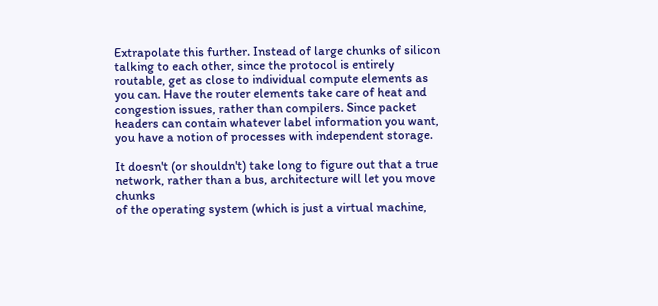Extrapolate this further. Instead of large chunks of silicon talking to each other, since the protocol is entirely routable, get as close to individual compute elements as you can. Have the router elements take care of heat and congestion issues, rather than compilers. Since packet headers can contain whatever label information you want, you have a notion of processes with independent storage.

It doesn't (or shouldn't) take long to figure out that a true network, rather than a bus, architecture will let you move chunks
of the operating system (which is just a virtual machine,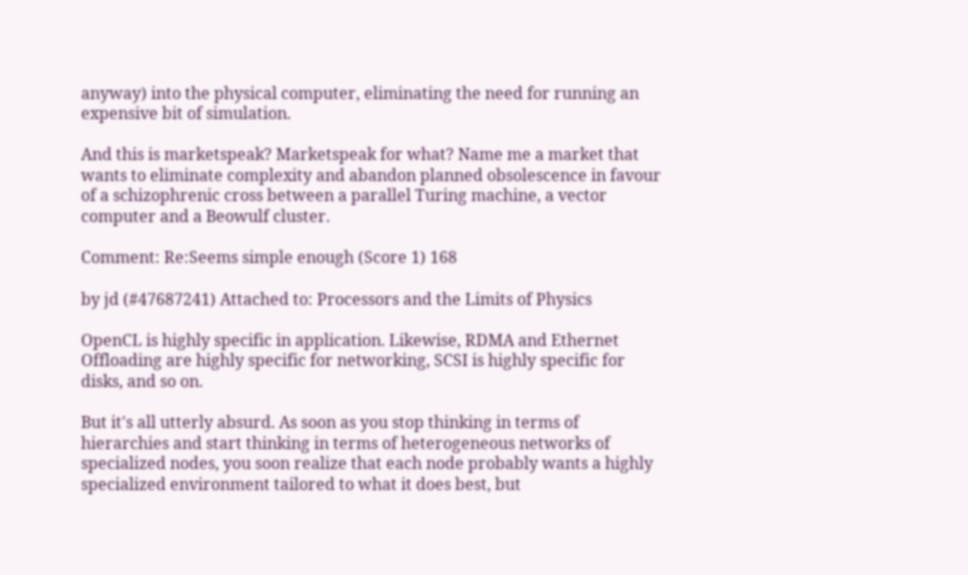anyway) into the physical computer, eliminating the need for running an expensive bit of simulation.

And this is marketspeak? Marketspeak for what? Name me a market that wants to eliminate complexity and abandon planned obsolescence in favour of a schizophrenic cross between a parallel Turing machine, a vector computer and a Beowulf cluster.

Comment: Re:Seems simple enough (Score 1) 168

by jd (#47687241) Attached to: Processors and the Limits of Physics

OpenCL is highly specific in application. Likewise, RDMA and Ethernet Offloading are highly specific for networking, SCSI is highly specific for disks, and so on.

But it's all utterly absurd. As soon as you stop thinking in terms of hierarchies and start thinking in terms of heterogeneous networks of specialized nodes, you soon realize that each node probably wants a highly specialized environment tailored to what it does best, but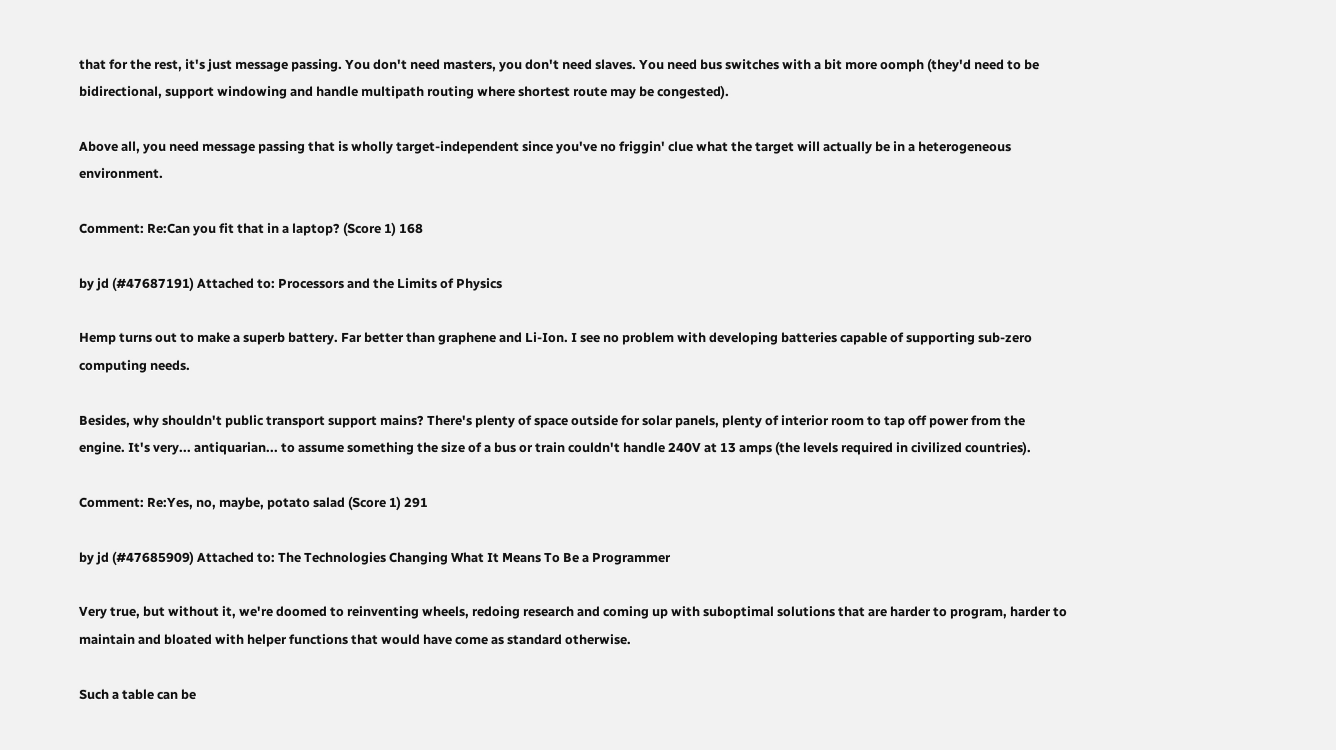that for the rest, it's just message passing. You don't need masters, you don't need slaves. You need bus switches with a bit more oomph (they'd need to be bidirectional, support windowing and handle multipath routing where shortest route may be congested).

Above all, you need message passing that is wholly target-independent since you've no friggin' clue what the target will actually be in a heterogeneous environment.

Comment: Re:Can you fit that in a laptop? (Score 1) 168

by jd (#47687191) Attached to: Processors and the Limits of Physics

Hemp turns out to make a superb battery. Far better than graphene and Li-Ion. I see no problem with developing batteries capable of supporting sub-zero computing needs.

Besides, why shouldn't public transport support mains? There's plenty of space outside for solar panels, plenty of interior room to tap off power from the engine. It's very... antiquarian... to assume something the size of a bus or train couldn't handle 240V at 13 amps (the levels required in civilized countries).

Comment: Re:Yes, no, maybe, potato salad (Score 1) 291

by jd (#47685909) Attached to: The Technologies Changing What It Means To Be a Programmer

Very true, but without it, we're doomed to reinventing wheels, redoing research and coming up with suboptimal solutions that are harder to program, harder to maintain and bloated with helper functions that would have come as standard otherwise.

Such a table can be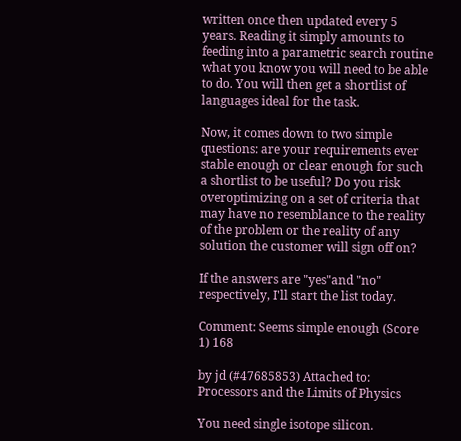written once then updated every 5 years. Reading it simply amounts to feeding into a parametric search routine what you know you will need to be able to do. You will then get a shortlist of languages ideal for the task.

Now, it comes down to two simple questions: are your requirements ever stable enough or clear enough for such a shortlist to be useful? Do you risk overoptimizing on a set of criteria that may have no resemblance to the reality of the problem or the reality of any solution the customer will sign off on?

If the answers are "yes"and "no" respectively, I'll start the list today.

Comment: Seems simple enough (Score 1) 168

by jd (#47685853) Attached to: Processors and the Limits of Physics

You need single isotope silicon.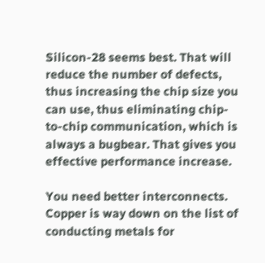Silicon-28 seems best. That will reduce the number of defects, thus increasing the chip size you can use, thus eliminating chip-to-chip communication, which is always a bugbear. That gives you effective performance increase.

You need better interconnects. Copper is way down on the list of conducting metals for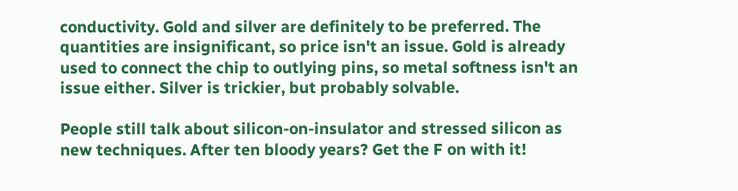conductivity. Gold and silver are definitely to be preferred. The quantities are insignificant, so price isn't an issue. Gold is already used to connect the chip to outlying pins, so metal softness isn't an issue either. Silver is trickier, but probably solvable.

People still talk about silicon-on-insulator and stressed silicon as new techniques. After ten bloody years? Get the F on with it!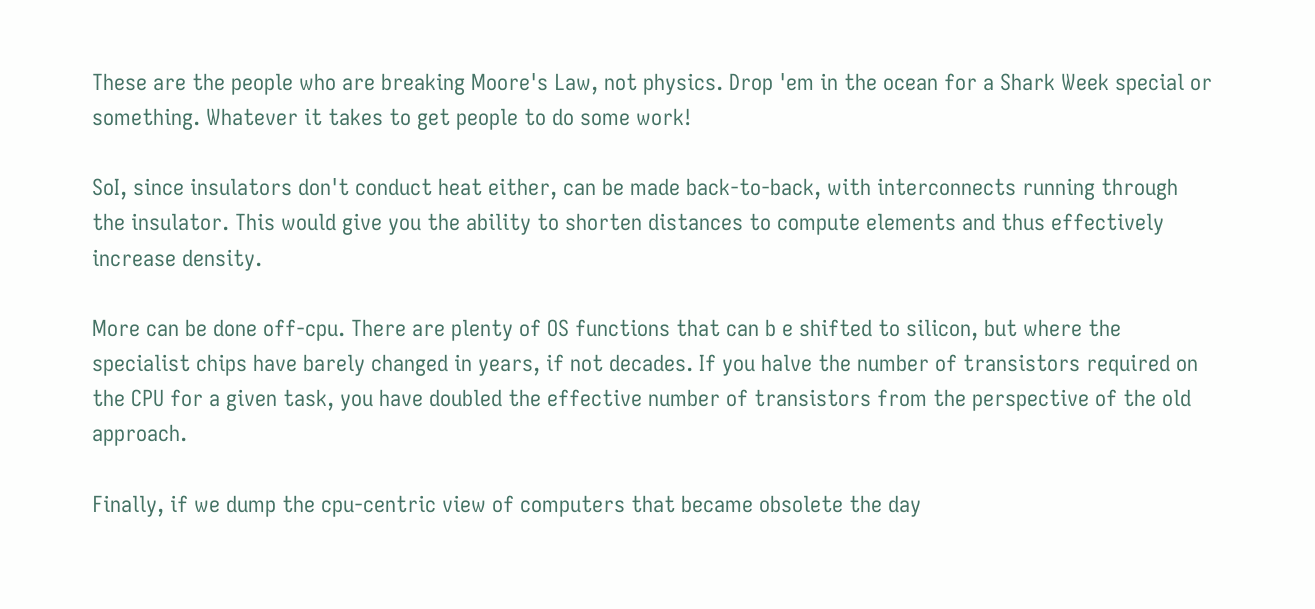These are the people who are breaking Moore's Law, not physics. Drop 'em in the ocean for a Shark Week special or something. Whatever it takes to get people to do some work!

SoI, since insulators don't conduct heat either, can be made back-to-back, with interconnects running through the insulator. This would give you the ability to shorten distances to compute elements and thus effectively increase density.

More can be done off-cpu. There are plenty of OS functions that can b e shifted to silicon, but where the specialist chips have barely changed in years, if not decades. If you halve the number of transistors required on the CPU for a given task, you have doubled the effective number of transistors from the perspective of the old approach.

Finally, if we dump the cpu-centric view of computers that became obsolete the day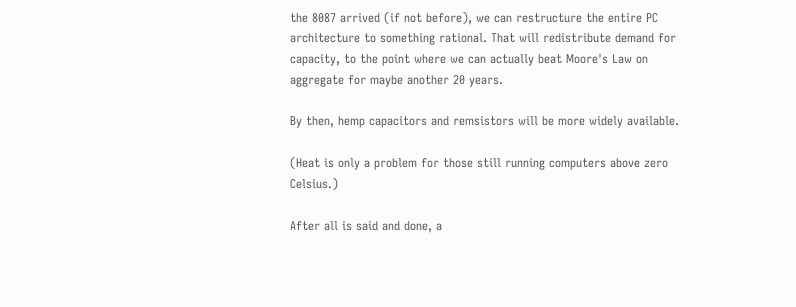the 8087 arrived (if not before), we can restructure the entire PC architecture to something rational. That will redistribute demand for capacity, to the point where we can actually beat Moore's Law on aggregate for maybe another 20 years.

By then, hemp capacitors and remsistors will be more widely available.

(Heat is only a problem for those still running computers above zero Celsius.)

After all is said and done, a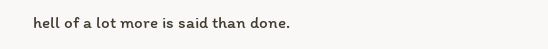hell of a lot more is said than done.